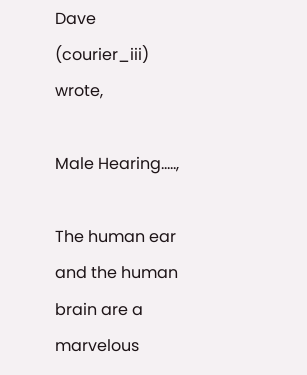Dave (courier_iii) wrote,

Male Hearing.....,

The human ear and the human brain are a marvelous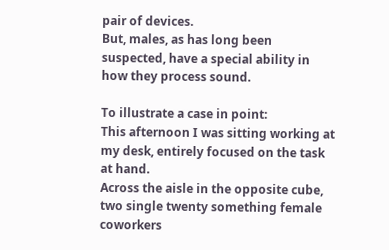pair of devices.
But, males, as has long been suspected, have a special ability in how they process sound.

To illustrate a case in point:
This afternoon I was sitting working at my desk, entirely focused on the task at hand.
Across the aisle in the opposite cube, two single twenty something female coworkers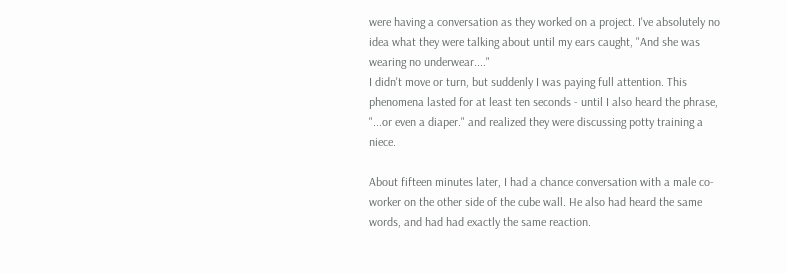were having a conversation as they worked on a project. I've absolutely no idea what they were talking about until my ears caught, "And she was wearing no underwear...."
I didn't move or turn, but suddenly I was paying full attention. This phenomena lasted for at least ten seconds - until I also heard the phrase, "...or even a diaper." and realized they were discussing potty training a niece.

About fifteen minutes later, I had a chance conversation with a male co-worker on the other side of the cube wall. He also had heard the same words, and had had exactly the same reaction.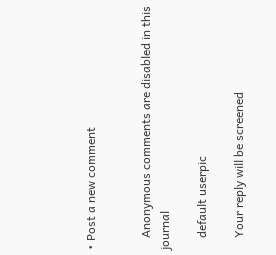• Post a new comment


    Anonymous comments are disabled in this journal

    default userpic

    Your reply will be screened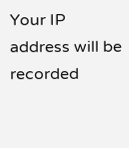Your IP address will be recorded